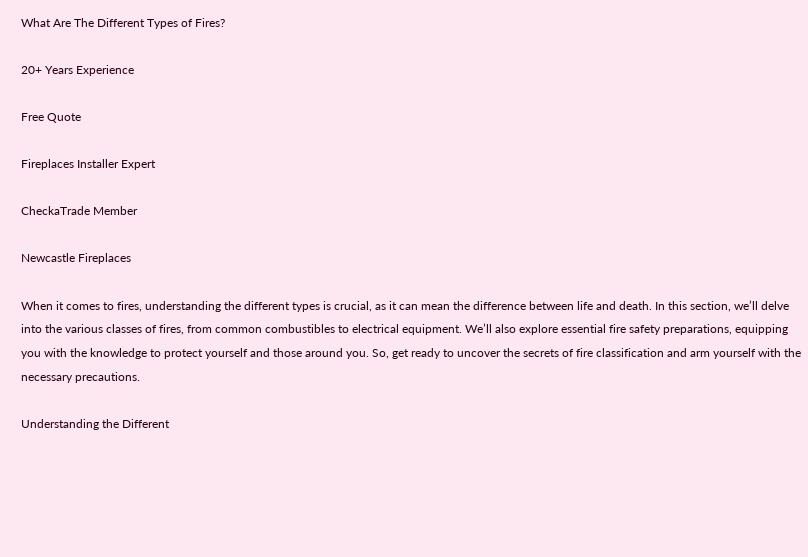What Are The Different Types of Fires?

20+ Years Experience

Free Quote

Fireplaces Installer Expert

CheckaTrade Member

Newcastle Fireplaces

When it comes to fires, understanding the different types is crucial, as it can mean the difference between life and death. In this section, we’ll delve into the various classes of fires, from common combustibles to electrical equipment. We’ll also explore essential fire safety preparations, equipping you with the knowledge to protect yourself and those around you. So, get ready to uncover the secrets of fire classification and arm yourself with the necessary precautions.

Understanding the Different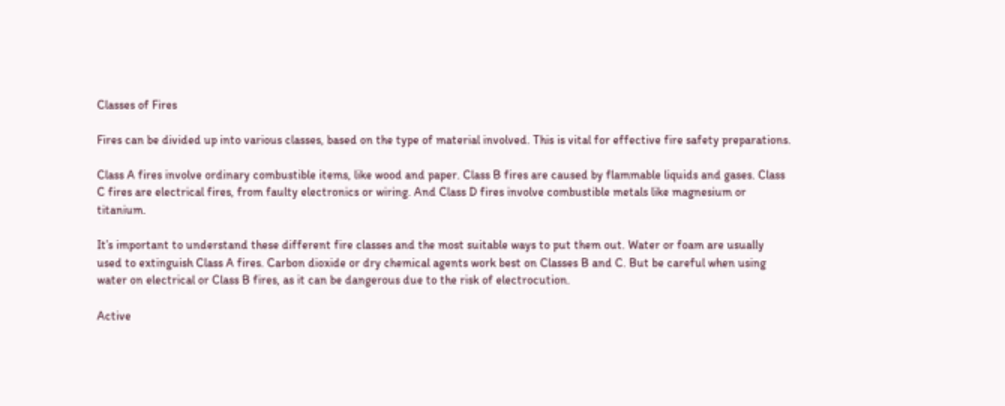Classes of Fires

Fires can be divided up into various classes, based on the type of material involved. This is vital for effective fire safety preparations.

Class A fires involve ordinary combustible items, like wood and paper. Class B fires are caused by flammable liquids and gases. Class C fires are electrical fires, from faulty electronics or wiring. And Class D fires involve combustible metals like magnesium or titanium.

It’s important to understand these different fire classes and the most suitable ways to put them out. Water or foam are usually used to extinguish Class A fires. Carbon dioxide or dry chemical agents work best on Classes B and C. But be careful when using water on electrical or Class B fires, as it can be dangerous due to the risk of electrocution.

Active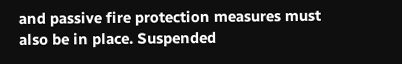and passive fire protection measures must also be in place. Suspended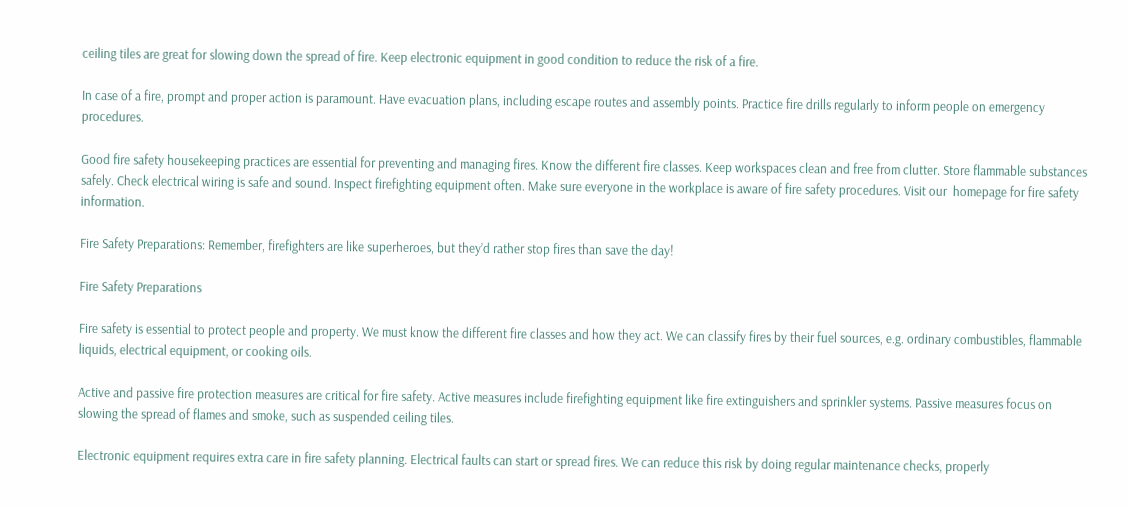ceiling tiles are great for slowing down the spread of fire. Keep electronic equipment in good condition to reduce the risk of a fire.

In case of a fire, prompt and proper action is paramount. Have evacuation plans, including escape routes and assembly points. Practice fire drills regularly to inform people on emergency procedures.

Good fire safety housekeeping practices are essential for preventing and managing fires. Know the different fire classes. Keep workspaces clean and free from clutter. Store flammable substances safely. Check electrical wiring is safe and sound. Inspect firefighting equipment often. Make sure everyone in the workplace is aware of fire safety procedures. Visit our  homepage for fire safety information.

Fire Safety Preparations: Remember, firefighters are like superheroes, but they’d rather stop fires than save the day!

Fire Safety Preparations

Fire safety is essential to protect people and property. We must know the different fire classes and how they act. We can classify fires by their fuel sources, e.g. ordinary combustibles, flammable liquids, electrical equipment, or cooking oils.

Active and passive fire protection measures are critical for fire safety. Active measures include firefighting equipment like fire extinguishers and sprinkler systems. Passive measures focus on slowing the spread of flames and smoke, such as suspended ceiling tiles.

Electronic equipment requires extra care in fire safety planning. Electrical faults can start or spread fires. We can reduce this risk by doing regular maintenance checks, properly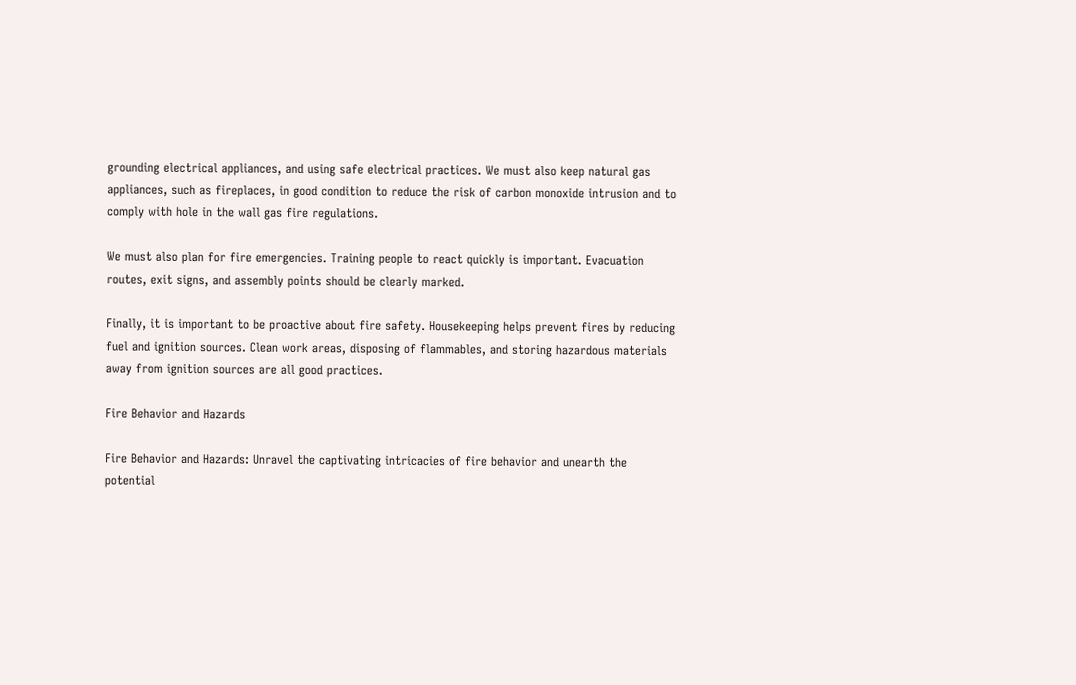grounding electrical appliances, and using safe electrical practices. We must also keep natural gas appliances, such as fireplaces, in good condition to reduce the risk of carbon monoxide intrusion and to comply with hole in the wall gas fire regulations.

We must also plan for fire emergencies. Training people to react quickly is important. Evacuation routes, exit signs, and assembly points should be clearly marked.

Finally, it is important to be proactive about fire safety. Housekeeping helps prevent fires by reducing fuel and ignition sources. Clean work areas, disposing of flammables, and storing hazardous materials away from ignition sources are all good practices.

Fire Behavior and Hazards

Fire Behavior and Hazards: Unravel the captivating intricacies of fire behavior and unearth the potential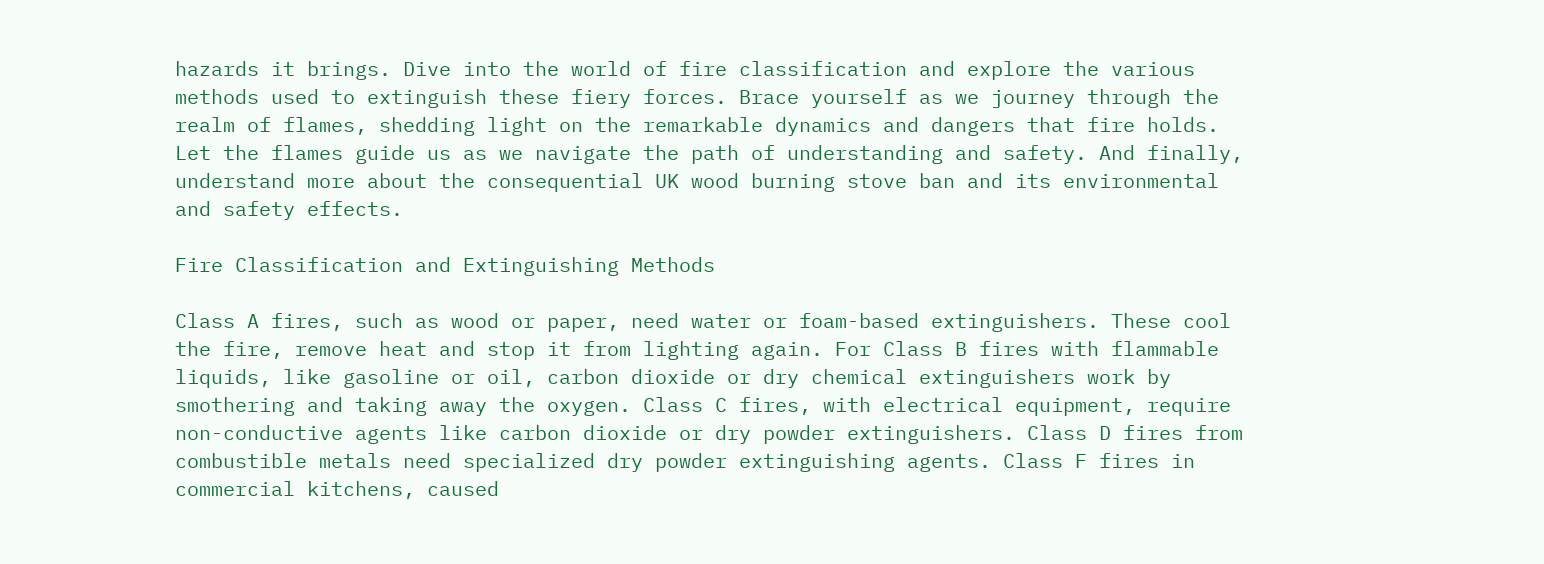hazards it brings. Dive into the world of fire classification and explore the various methods used to extinguish these fiery forces. Brace yourself as we journey through the realm of flames, shedding light on the remarkable dynamics and dangers that fire holds. Let the flames guide us as we navigate the path of understanding and safety. And finally, understand more about the consequential UK wood burning stove ban and its environmental and safety effects.

Fire Classification and Extinguishing Methods

Class A fires, such as wood or paper, need water or foam-based extinguishers. These cool the fire, remove heat and stop it from lighting again. For Class B fires with flammable liquids, like gasoline or oil, carbon dioxide or dry chemical extinguishers work by smothering and taking away the oxygen. Class C fires, with electrical equipment, require non-conductive agents like carbon dioxide or dry powder extinguishers. Class D fires from combustible metals need specialized dry powder extinguishing agents. Class F fires in commercial kitchens, caused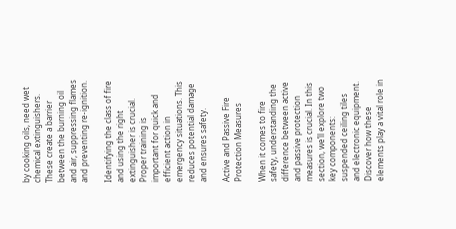by cooking oils, need wet chemical extinguishers. These create a barrier between the burning oil and air, suppressing flames and preventing re-ignition.

Identifying the class of fire and using the right extinguisher is crucial. Proper training is important for quick and efficient action in emergency situations. This reduces potential damage and ensures safety.

Active and Passive Fire Protection Measures

When it comes to fire safety, understanding the difference between active and passive protection measures is crucial. In this section, we’ll explore two key components: suspended ceiling tiles and electronic equipment. Discover how these elements play a vital role in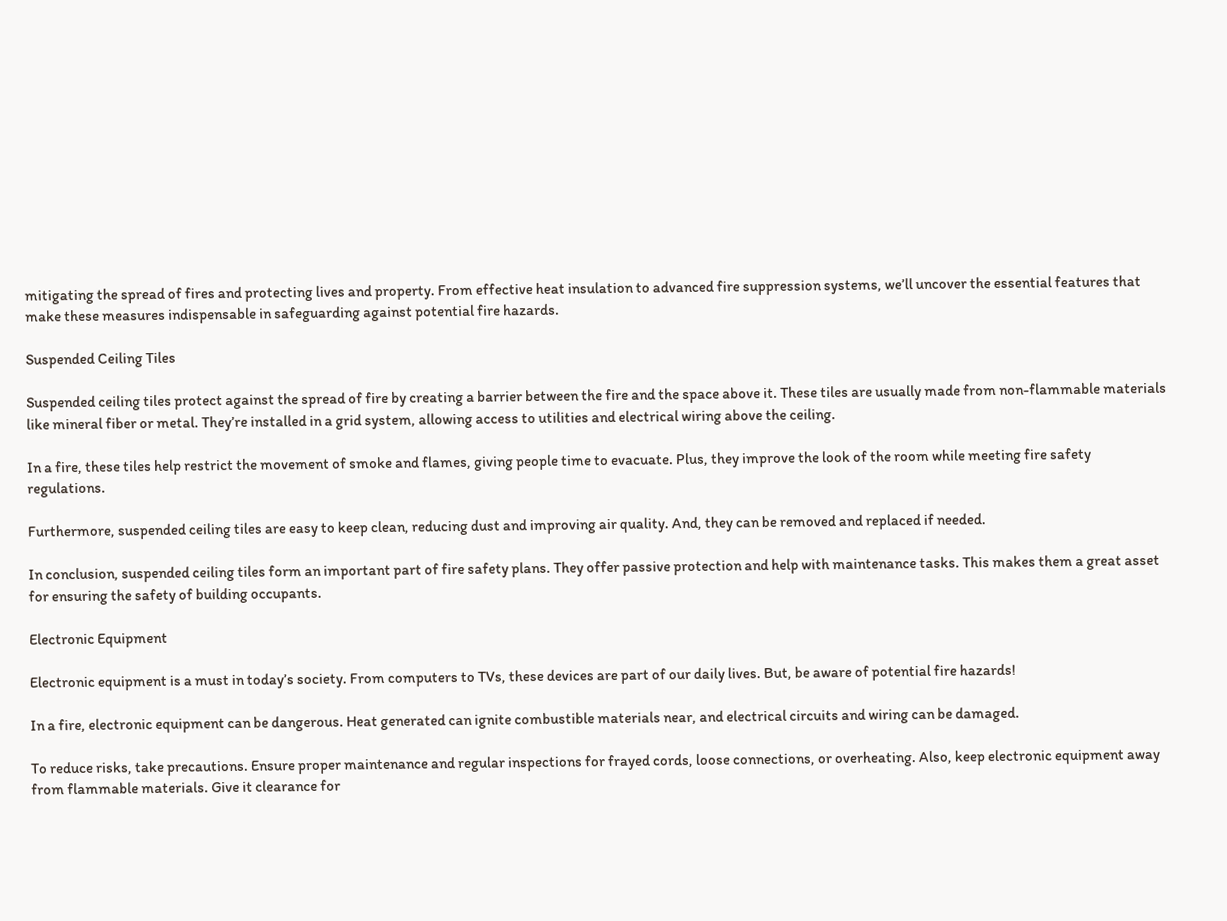mitigating the spread of fires and protecting lives and property. From effective heat insulation to advanced fire suppression systems, we’ll uncover the essential features that make these measures indispensable in safeguarding against potential fire hazards.

Suspended Ceiling Tiles

Suspended ceiling tiles protect against the spread of fire by creating a barrier between the fire and the space above it. These tiles are usually made from non-flammable materials like mineral fiber or metal. They’re installed in a grid system, allowing access to utilities and electrical wiring above the ceiling.

In a fire, these tiles help restrict the movement of smoke and flames, giving people time to evacuate. Plus, they improve the look of the room while meeting fire safety regulations.

Furthermore, suspended ceiling tiles are easy to keep clean, reducing dust and improving air quality. And, they can be removed and replaced if needed.

In conclusion, suspended ceiling tiles form an important part of fire safety plans. They offer passive protection and help with maintenance tasks. This makes them a great asset for ensuring the safety of building occupants.

Electronic Equipment

Electronic equipment is a must in today’s society. From computers to TVs, these devices are part of our daily lives. But, be aware of potential fire hazards!

In a fire, electronic equipment can be dangerous. Heat generated can ignite combustible materials near, and electrical circuits and wiring can be damaged.

To reduce risks, take precautions. Ensure proper maintenance and regular inspections for frayed cords, loose connections, or overheating. Also, keep electronic equipment away from flammable materials. Give it clearance for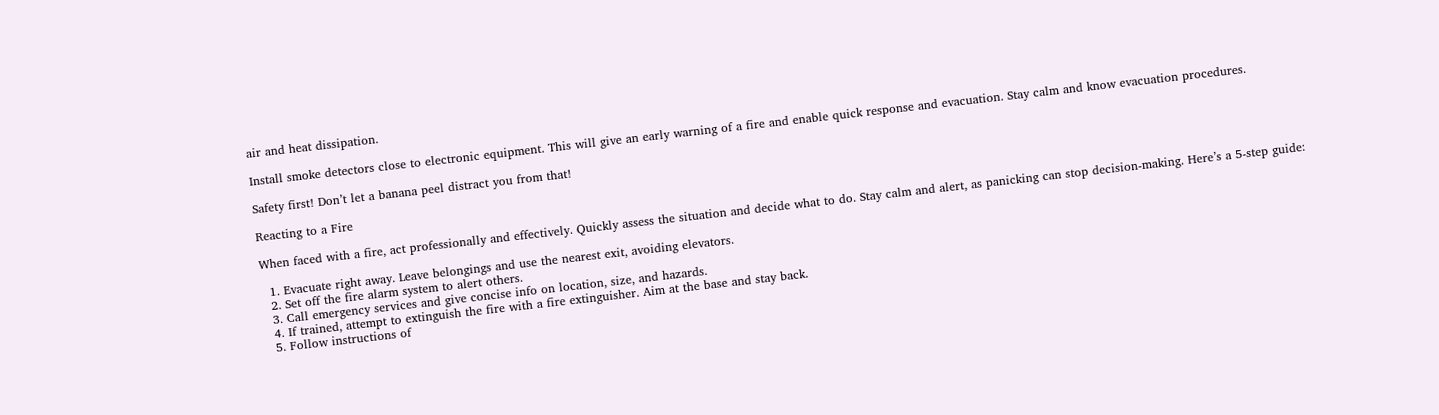air and heat dissipation.

Install smoke detectors close to electronic equipment. This will give an early warning of a fire and enable quick response and evacuation. Stay calm and know evacuation procedures.

Safety first! Don’t let a banana peel distract you from that!

Reacting to a Fire

When faced with a fire, act professionally and effectively. Quickly assess the situation and decide what to do. Stay calm and alert, as panicking can stop decision-making. Here’s a 5-step guide:

  1. Evacuate right away. Leave belongings and use the nearest exit, avoiding elevators.
  2. Set off the fire alarm system to alert others.
  3. Call emergency services and give concise info on location, size, and hazards.
  4. If trained, attempt to extinguish the fire with a fire extinguisher. Aim at the base and stay back.
  5. Follow instructions of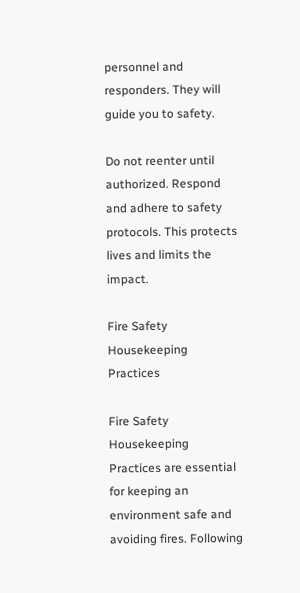personnel and responders. They will guide you to safety.

Do not reenter until authorized. Respond and adhere to safety protocols. This protects lives and limits the impact.

Fire Safety Housekeeping Practices

Fire Safety Housekeeping Practices are essential for keeping an environment safe and avoiding fires. Following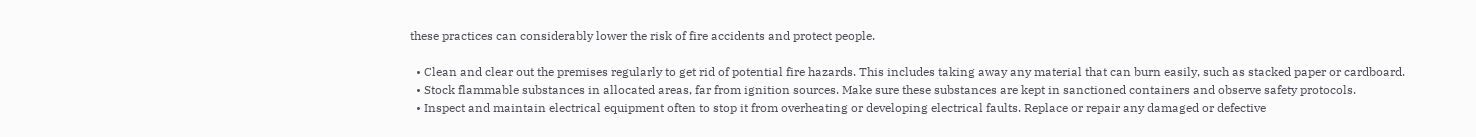these practices can considerably lower the risk of fire accidents and protect people.

  • Clean and clear out the premises regularly to get rid of potential fire hazards. This includes taking away any material that can burn easily, such as stacked paper or cardboard.
  • Stock flammable substances in allocated areas, far from ignition sources. Make sure these substances are kept in sanctioned containers and observe safety protocols.
  • Inspect and maintain electrical equipment often to stop it from overheating or developing electrical faults. Replace or repair any damaged or defective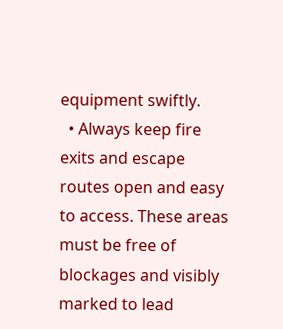equipment swiftly.
  • Always keep fire exits and escape routes open and easy to access. These areas must be free of blockages and visibly marked to lead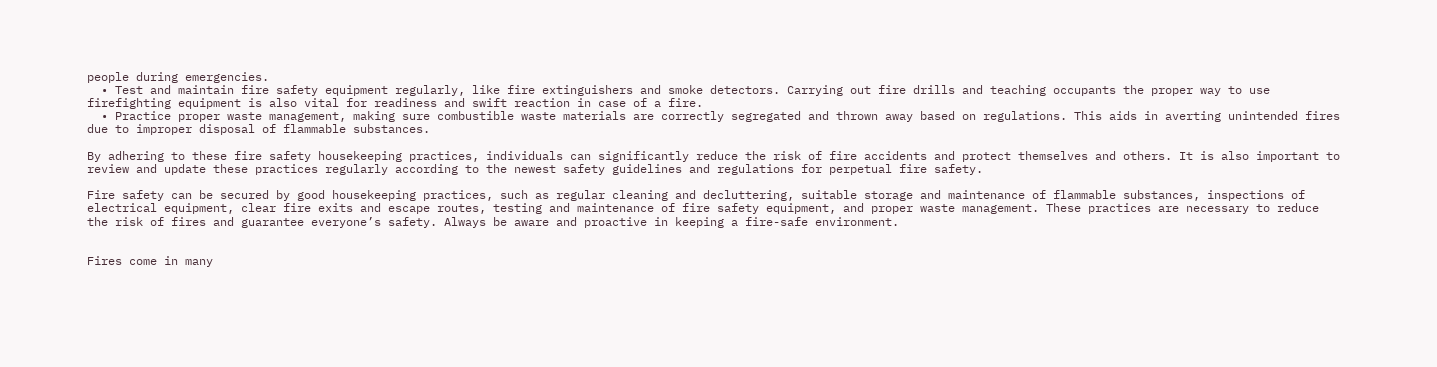people during emergencies.
  • Test and maintain fire safety equipment regularly, like fire extinguishers and smoke detectors. Carrying out fire drills and teaching occupants the proper way to use firefighting equipment is also vital for readiness and swift reaction in case of a fire.
  • Practice proper waste management, making sure combustible waste materials are correctly segregated and thrown away based on regulations. This aids in averting unintended fires due to improper disposal of flammable substances.

By adhering to these fire safety housekeeping practices, individuals can significantly reduce the risk of fire accidents and protect themselves and others. It is also important to review and update these practices regularly according to the newest safety guidelines and regulations for perpetual fire safety.

Fire safety can be secured by good housekeeping practices, such as regular cleaning and decluttering, suitable storage and maintenance of flammable substances, inspections of electrical equipment, clear fire exits and escape routes, testing and maintenance of fire safety equipment, and proper waste management. These practices are necessary to reduce the risk of fires and guarantee everyone’s safety. Always be aware and proactive in keeping a fire-safe environment.


Fires come in many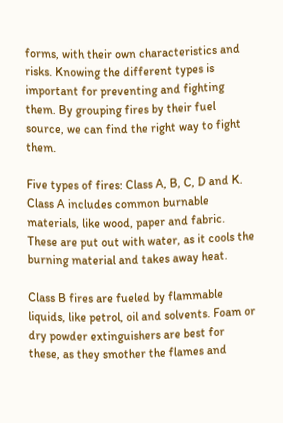forms, with their own characteristics and risks. Knowing the different types is important for preventing and fighting them. By grouping fires by their fuel source, we can find the right way to fight them.

Five types of fires: Class A, B, C, D and K. Class A includes common burnable materials, like wood, paper and fabric. These are put out with water, as it cools the burning material and takes away heat.

Class B fires are fueled by flammable liquids, like petrol, oil and solvents. Foam or dry powder extinguishers are best for these, as they smother the flames and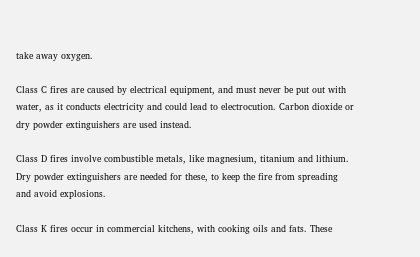take away oxygen.

Class C fires are caused by electrical equipment, and must never be put out with water, as it conducts electricity and could lead to electrocution. Carbon dioxide or dry powder extinguishers are used instead.

Class D fires involve combustible metals, like magnesium, titanium and lithium. Dry powder extinguishers are needed for these, to keep the fire from spreading and avoid explosions.

Class K fires occur in commercial kitchens, with cooking oils and fats. These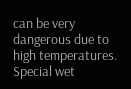can be very dangerous due to high temperatures. Special wet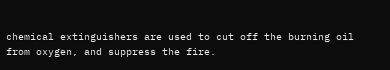chemical extinguishers are used to cut off the burning oil from oxygen, and suppress the fire.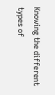Knowing the different types of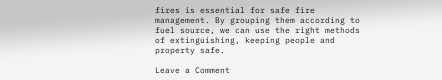fires is essential for safe fire management. By grouping them according to fuel source, we can use the right methods of extinguishing, keeping people and property safe.

Leave a Comment